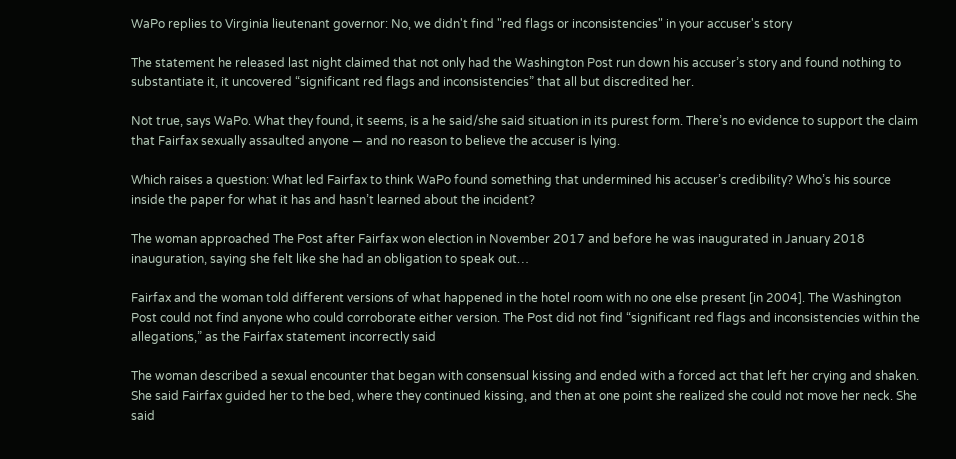WaPo replies to Virginia lieutenant governor: No, we didn't find "red flags or inconsistencies" in your accuser's story

The statement he released last night claimed that not only had the Washington Post run down his accuser’s story and found nothing to substantiate it, it uncovered “significant red flags and inconsistencies” that all but discredited her.

Not true, says WaPo. What they found, it seems, is a he said/she said situation in its purest form. There’s no evidence to support the claim that Fairfax sexually assaulted anyone — and no reason to believe the accuser is lying.

Which raises a question: What led Fairfax to think WaPo found something that undermined his accuser’s credibility? Who’s his source inside the paper for what it has and hasn’t learned about the incident?

The woman approached The Post after Fairfax won election in November 2017 and before he was inaugurated in January 2018 inauguration, saying she felt like she had an obligation to speak out…

Fairfax and the woman told different versions of what happened in the hotel room with no one else present [in 2004]. The Washington Post could not find anyone who could corroborate either version. The Post did not find “significant red flags and inconsistencies within the allegations,” as the Fairfax statement incorrectly said

The woman described a sexual encounter that began with consensual kissing and ended with a forced act that left her crying and shaken. She said Fairfax guided her to the bed, where they continued kissing, and then at one point she realized she could not move her neck. She said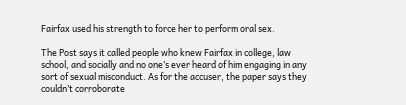Fairfax used his strength to force her to perform oral sex.

The Post says it called people who knew Fairfax in college, law school, and socially and no one’s ever heard of him engaging in any sort of sexual misconduct. As for the accuser, the paper says they couldn’t corroborate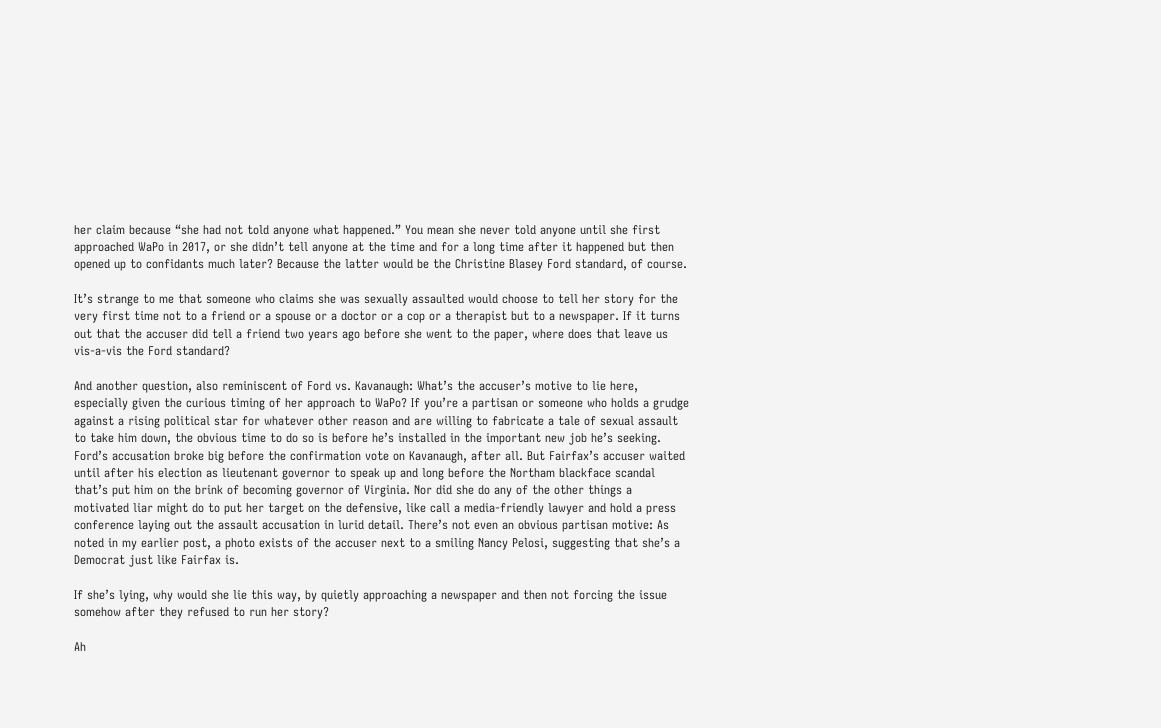her claim because “she had not told anyone what happened.” You mean she never told anyone until she first approached WaPo in 2017, or she didn’t tell anyone at the time and for a long time after it happened but then opened up to confidants much later? Because the latter would be the Christine Blasey Ford standard, of course.

It’s strange to me that someone who claims she was sexually assaulted would choose to tell her story for the very first time not to a friend or a spouse or a doctor or a cop or a therapist but to a newspaper. If it turns out that the accuser did tell a friend two years ago before she went to the paper, where does that leave us vis-a-vis the Ford standard?

And another question, also reminiscent of Ford vs. Kavanaugh: What’s the accuser’s motive to lie here, especially given the curious timing of her approach to WaPo? If you’re a partisan or someone who holds a grudge against a rising political star for whatever other reason and are willing to fabricate a tale of sexual assault to take him down, the obvious time to do so is before he’s installed in the important new job he’s seeking. Ford’s accusation broke big before the confirmation vote on Kavanaugh, after all. But Fairfax’s accuser waited until after his election as lieutenant governor to speak up and long before the Northam blackface scandal that’s put him on the brink of becoming governor of Virginia. Nor did she do any of the other things a motivated liar might do to put her target on the defensive, like call a media-friendly lawyer and hold a press conference laying out the assault accusation in lurid detail. There’s not even an obvious partisan motive: As noted in my earlier post, a photo exists of the accuser next to a smiling Nancy Pelosi, suggesting that she’s a Democrat just like Fairfax is.

If she’s lying, why would she lie this way, by quietly approaching a newspaper and then not forcing the issue somehow after they refused to run her story?

Ah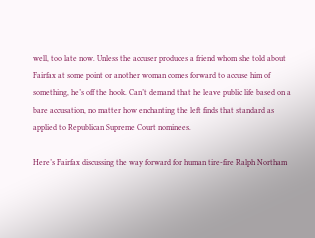well, too late now. Unless the accuser produces a friend whom she told about Fairfax at some point or another woman comes forward to accuse him of something, he’s off the hook. Can’t demand that he leave public life based on a bare accusation, no matter how enchanting the left finds that standard as applied to Republican Supreme Court nominees.

Here’s Fairfax discussing the way forward for human tire-fire Ralph Northam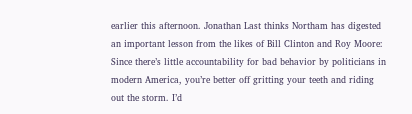earlier this afternoon. Jonathan Last thinks Northam has digested an important lesson from the likes of Bill Clinton and Roy Moore: Since there’s little accountability for bad behavior by politicians in modern America, you’re better off gritting your teeth and riding out the storm. I’d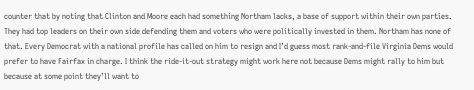counter that by noting that Clinton and Moore each had something Northam lacks, a base of support within their own parties. They had top leaders on their own side defending them and voters who were politically invested in them. Northam has none of that. Every Democrat with a national profile has called on him to resign and I’d guess most rank-and-file Virginia Dems would prefer to have Fairfax in charge. I think the ride-it-out strategy might work here not because Dems might rally to him but because at some point they’ll want to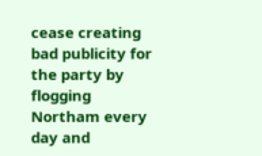cease creating bad publicity for the party by flogging Northam every day and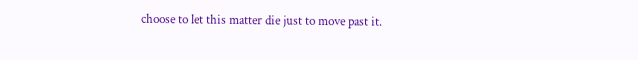choose to let this matter die just to move past it.